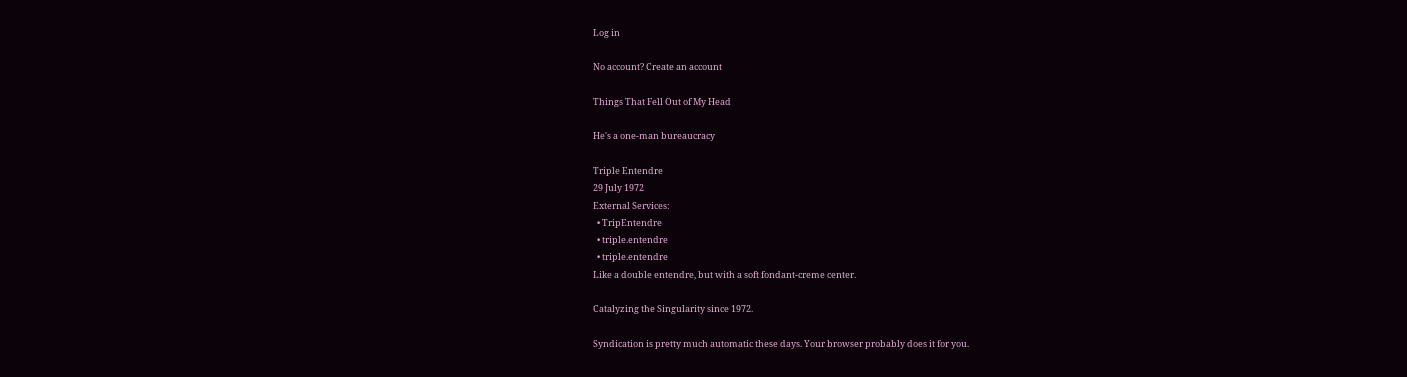Log in

No account? Create an account

Things That Fell Out of My Head

He's a one-man bureaucracy

Triple Entendre
29 July 1972
External Services:
  • TripEntendre
  • triple.entendre
  • triple.entendre
Like a double entendre, but with a soft fondant-creme center.

Catalyzing the Singularity since 1972.

Syndication is pretty much automatic these days. Your browser probably does it for you.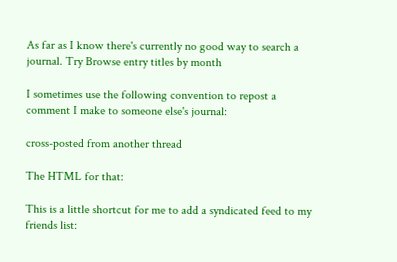As far as I know there's currently no good way to search a journal. Try Browse entry titles by month

I sometimes use the following convention to repost a comment I make to someone else's journal:

cross-posted from another thread

The HTML for that:

This is a little shortcut for me to add a syndicated feed to my friends list: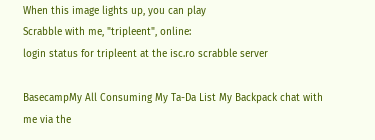When this image lights up, you can play
Scrabble with me, "tripleent", online:
login status for tripleent at the isc.ro scrabble server

BasecampMy All Consuming My Ta-Da List My Backpack chat with me via the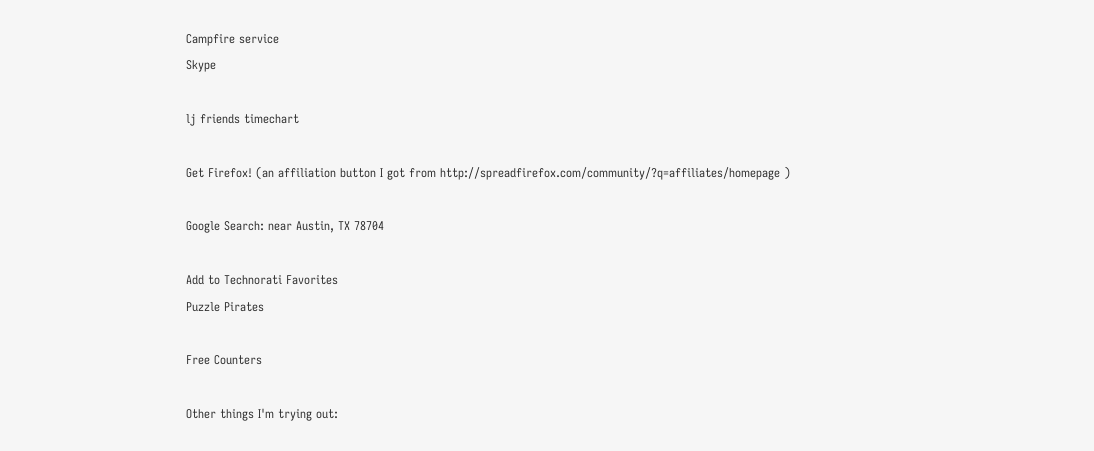Campfire service
Skype

lj friends timechart

Get Firefox! (an affiliation button I got from http://spreadfirefox.com/community/?q=affiliates/homepage )

Google Search: near Austin, TX 78704

Add to Technorati Favorites
Puzzle Pirates

Free Counters

Other things I'm trying out: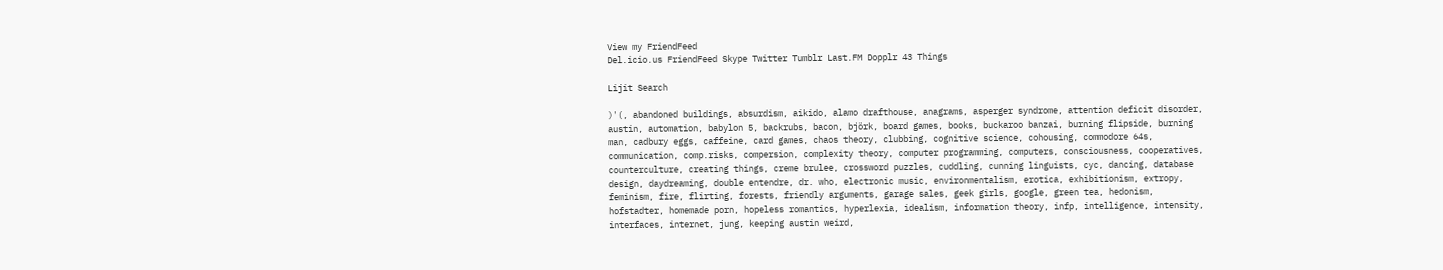View my FriendFeed
Del.icio.us FriendFeed Skype Twitter Tumblr Last.FM Dopplr 43 Things

Lijit Search

)'(, abandoned buildings, absurdism, aikido, alamo drafthouse, anagrams, asperger syndrome, attention deficit disorder, austin, automation, babylon 5, backrubs, bacon, björk, board games, books, buckaroo banzai, burning flipside, burning man, cadbury eggs, caffeine, card games, chaos theory, clubbing, cognitive science, cohousing, commodore 64s, communication, comp.risks, compersion, complexity theory, computer programming, computers, consciousness, cooperatives, counterculture, creating things, creme brulee, crossword puzzles, cuddling, cunning linguists, cyc, dancing, database design, daydreaming, double entendre, dr. who, electronic music, environmentalism, erotica, exhibitionism, extropy, feminism, fire, flirting, forests, friendly arguments, garage sales, geek girls, google, green tea, hedonism, hofstadter, homemade porn, hopeless romantics, hyperlexia, idealism, information theory, infp, intelligence, intensity, interfaces, internet, jung, keeping austin weird,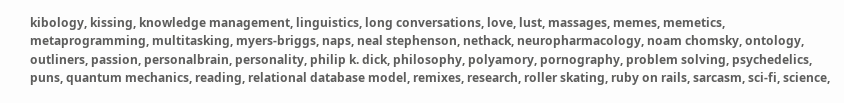kibology, kissing, knowledge management, linguistics, long conversations, love, lust, massages, memes, memetics, metaprogramming, multitasking, myers-briggs, naps, neal stephenson, nethack, neuropharmacology, noam chomsky, ontology, outliners, passion, personalbrain, personality, philip k. dick, philosophy, polyamory, pornography, problem solving, psychedelics, puns, quantum mechanics, reading, relational database model, remixes, research, roller skating, ruby on rails, sarcasm, sci-fi, science,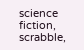science fiction, scrabble,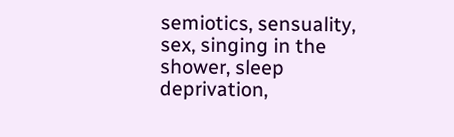semiotics, sensuality, sex, singing in the shower, sleep deprivation,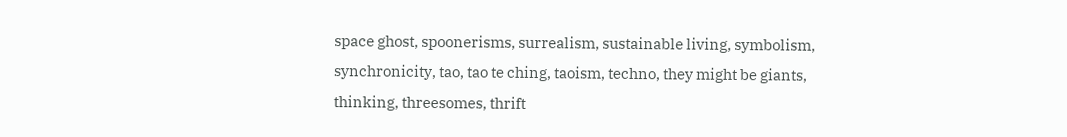space ghost, spoonerisms, surrealism, sustainable living, symbolism, synchronicity, tao, tao te ching, taoism, techno, they might be giants, thinking, threesomes, thrift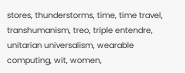stores, thunderstorms, time, time travel, transhumanism, treo, triple entendre, unitarian universalism, wearable computing, wit, women,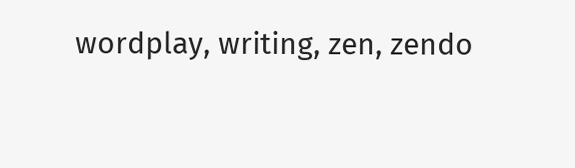wordplay, writing, zen, zendo